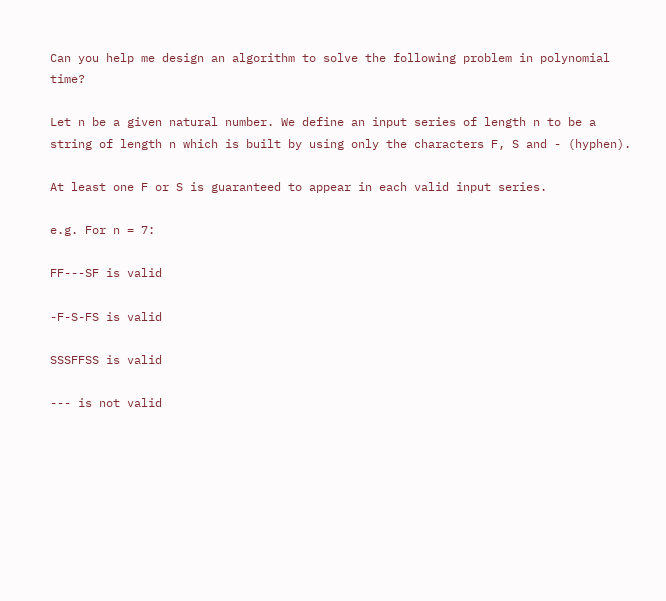Can you help me design an algorithm to solve the following problem in polynomial time?

Let n be a given natural number. We define an input series of length n to be a string of length n which is built by using only the characters F, S and - (hyphen).

At least one F or S is guaranteed to appear in each valid input series.

e.g. For n = 7:

FF---SF is valid

-F-S-FS is valid

SSSFFSS is valid

--- is not valid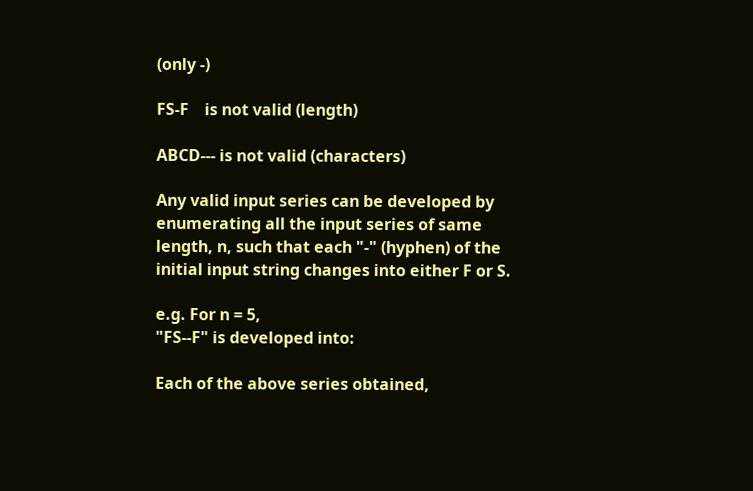(only -)

FS-F    is not valid (length)

ABCD--- is not valid (characters)

Any valid input series can be developed by enumerating all the input series of same length, n, such that each "-" (hyphen) of the initial input string changes into either F or S.

e.g. For n = 5,
"FS--F" is developed into:

Each of the above series obtained,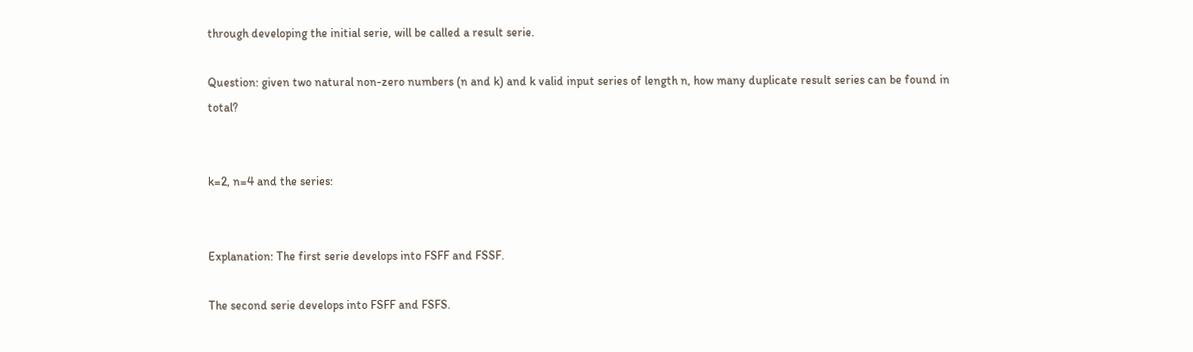through developing the initial serie, will be called a result serie.

Question: given two natural non-zero numbers (n and k) and k valid input series of length n, how many duplicate result series can be found in total?


k=2, n=4 and the series:


Explanation: The first serie develops into FSFF and FSSF.

The second serie develops into FSFF and FSFS.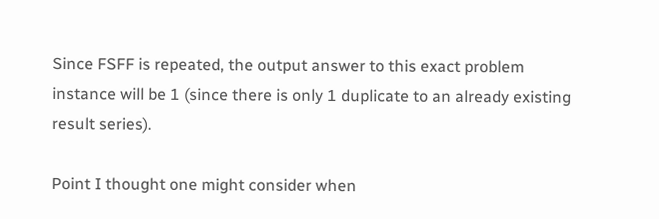Since FSFF is repeated, the output answer to this exact problem instance will be 1 (since there is only 1 duplicate to an already existing result series).

Point I thought one might consider when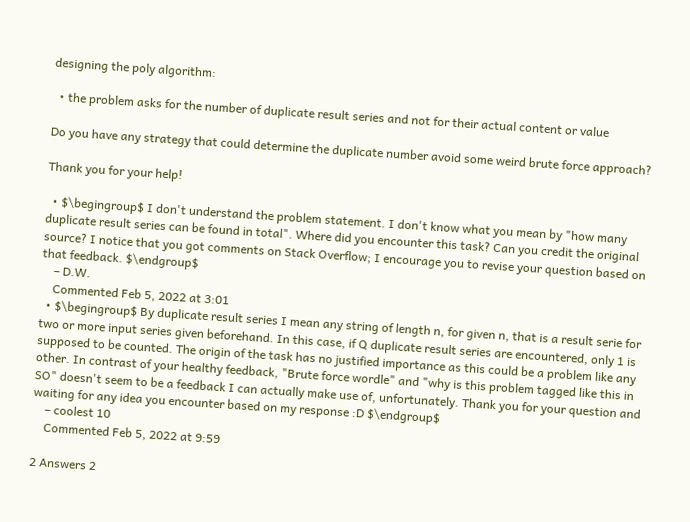designing the poly algorithm:

  • the problem asks for the number of duplicate result series and not for their actual content or value

Do you have any strategy that could determine the duplicate number avoid some weird brute force approach?

Thank you for your help!

  • $\begingroup$ I don't understand the problem statement. I don't know what you mean by "how many duplicate result series can be found in total". Where did you encounter this task? Can you credit the original source? I notice that you got comments on Stack Overflow; I encourage you to revise your question based on that feedback. $\endgroup$
    – D.W.
    Commented Feb 5, 2022 at 3:01
  • $\begingroup$ By duplicate result series I mean any string of length n, for given n, that is a result serie for two or more input series given beforehand. In this case, if Q duplicate result series are encountered, only 1 is supposed to be counted. The origin of the task has no justified importance as this could be a problem like any other. In contrast of your healthy feedback, "Brute force wordle" and "why is this problem tagged like this in SO" doesn't seem to be a feedback I can actually make use of, unfortunately. Thank you for your question and waiting for any idea you encounter based on my response :D $\endgroup$
    – coolest 10
    Commented Feb 5, 2022 at 9:59

2 Answers 2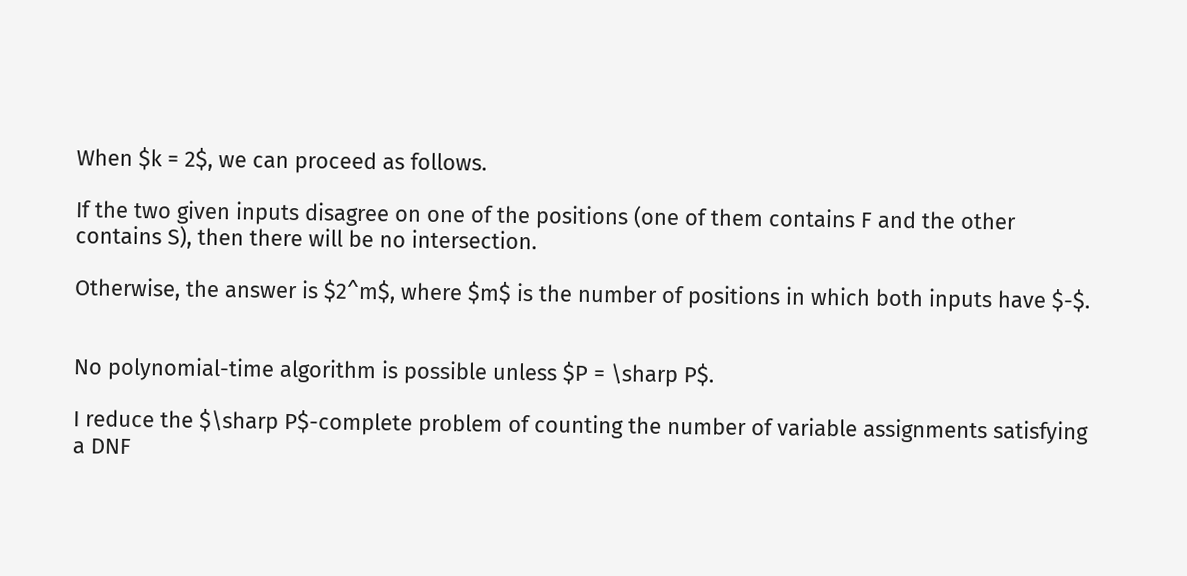When $k = 2$, we can proceed as follows.

If the two given inputs disagree on one of the positions (one of them contains F and the other contains S), then there will be no intersection.

Otherwise, the answer is $2^m$, where $m$ is the number of positions in which both inputs have $-$.


No polynomial-time algorithm is possible unless $P = \sharp P$.

I reduce the $\sharp P$-complete problem of counting the number of variable assignments satisfying a DNF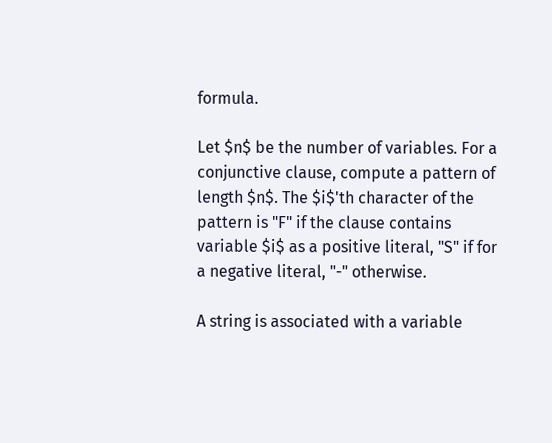formula.

Let $n$ be the number of variables. For a conjunctive clause, compute a pattern of length $n$. The $i$'th character of the pattern is "F" if the clause contains variable $i$ as a positive literal, "S" if for a negative literal, "-" otherwise.

A string is associated with a variable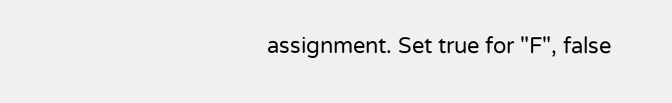assignment. Set true for "F", false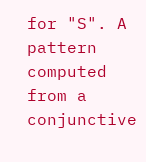for "S". A pattern computed from a conjunctive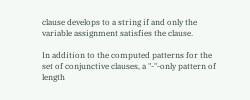clause develops to a string if and only the variable assignment satisfies the clause.

In addition to the computed patterns for the set of conjunctive clauses, a "-"-only pattern of length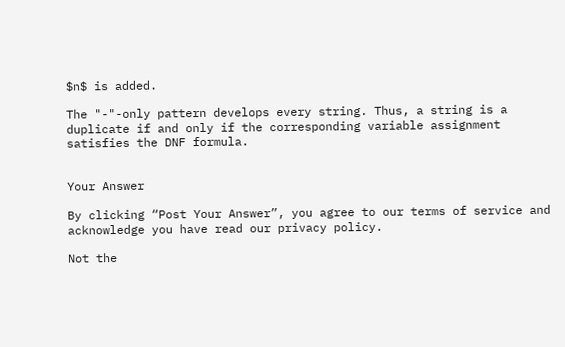$n$ is added.

The "-"-only pattern develops every string. Thus, a string is a duplicate if and only if the corresponding variable assignment satisfies the DNF formula.


Your Answer

By clicking “Post Your Answer”, you agree to our terms of service and acknowledge you have read our privacy policy.

Not the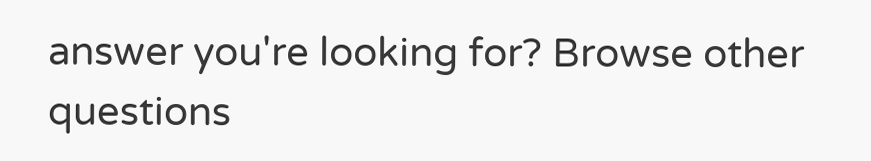answer you're looking for? Browse other questions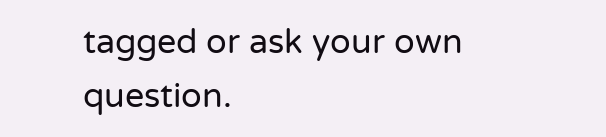tagged or ask your own question.